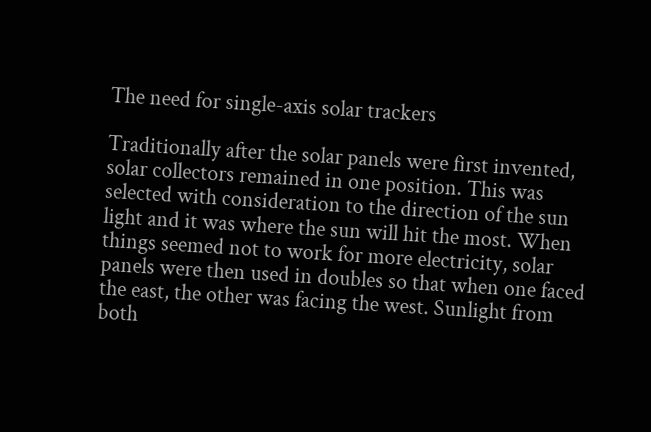The need for single-axis solar trackers

Traditionally after the solar panels were first invented, solar collectors remained in one position. This was selected with consideration to the direction of the sun light and it was where the sun will hit the most. When things seemed not to work for more electricity, solar panels were then used in doubles so that when one faced the east, the other was facing the west. Sunlight from both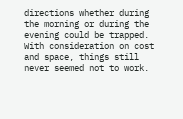directions whether during the morning or during the evening could be trapped. With consideration on cost and space, things still never seemed not to work.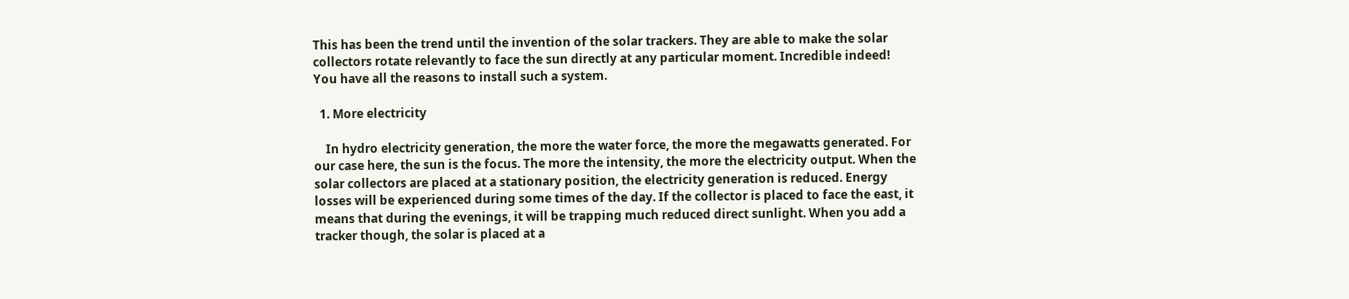This has been the trend until the invention of the solar trackers. They are able to make the solar collectors rotate relevantly to face the sun directly at any particular moment. Incredible indeed! You have all the reasons to install such a system.

  1. More electricity

    In hydro electricity generation, the more the water force, the more the megawatts generated. For our case here, the sun is the focus. The more the intensity, the more the electricity output. When the solar collectors are placed at a stationary position, the electricity generation is reduced. Energy losses will be experienced during some times of the day. If the collector is placed to face the east, it means that during the evenings, it will be trapping much reduced direct sunlight. When you add a tracker though, the solar is placed at a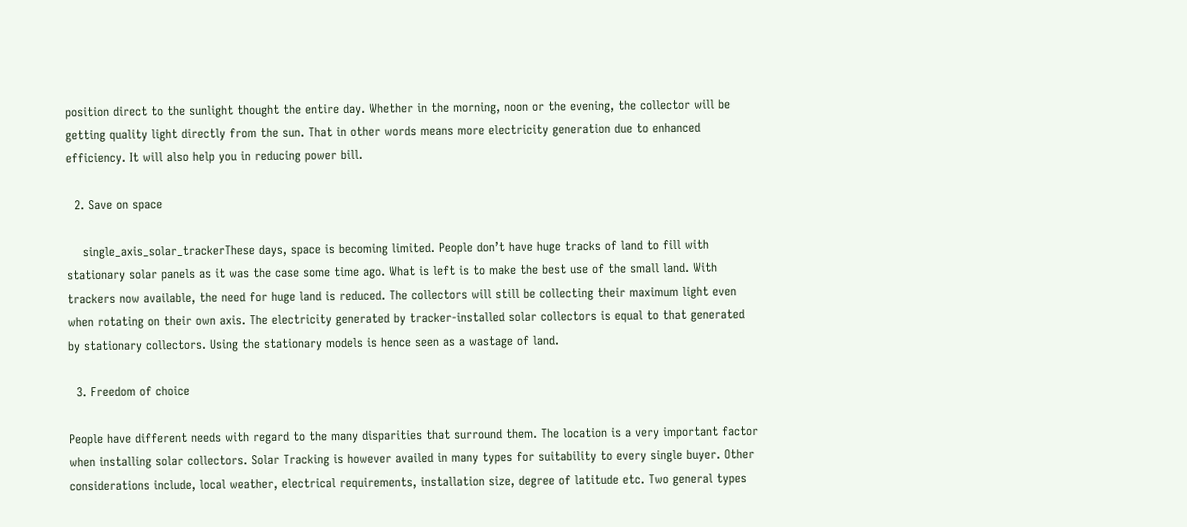position direct to the sunlight thought the entire day. Whether in the morning, noon or the evening, the collector will be getting quality light directly from the sun. That in other words means more electricity generation due to enhanced efficiency. It will also help you in reducing power bill.

  2. Save on space

    single_axis_solar_trackerThese days, space is becoming limited. People don’t have huge tracks of land to fill with stationary solar panels as it was the case some time ago. What is left is to make the best use of the small land. With trackers now available, the need for huge land is reduced. The collectors will still be collecting their maximum light even when rotating on their own axis. The electricity generated by tracker-installed solar collectors is equal to that generated by stationary collectors. Using the stationary models is hence seen as a wastage of land.

  3. Freedom of choice

People have different needs with regard to the many disparities that surround them. The location is a very important factor when installing solar collectors. Solar Tracking is however availed in many types for suitability to every single buyer. Other considerations include, local weather, electrical requirements, installation size, degree of latitude etc. Two general types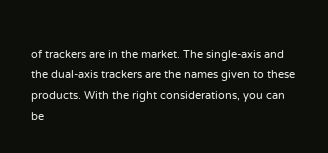of trackers are in the market. The single-axis and the dual-axis trackers are the names given to these products. With the right considerations, you can be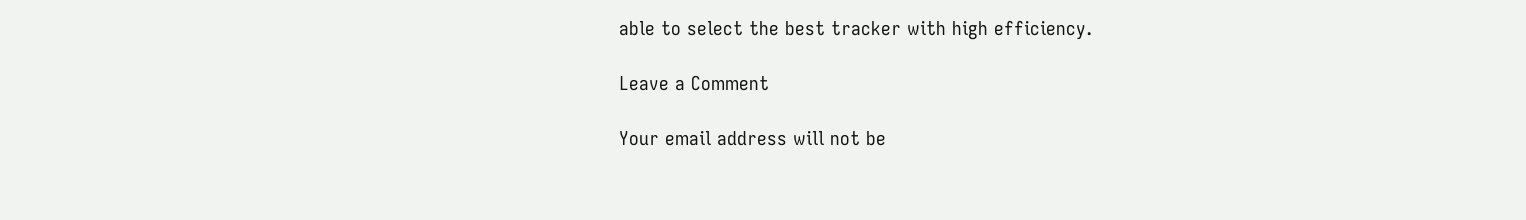able to select the best tracker with high efficiency.

Leave a Comment

Your email address will not be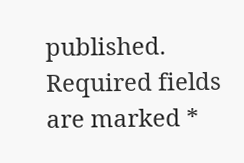published. Required fields are marked *